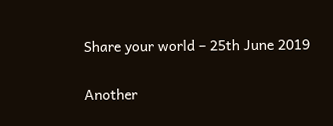Share your world – 25th June 2019

Another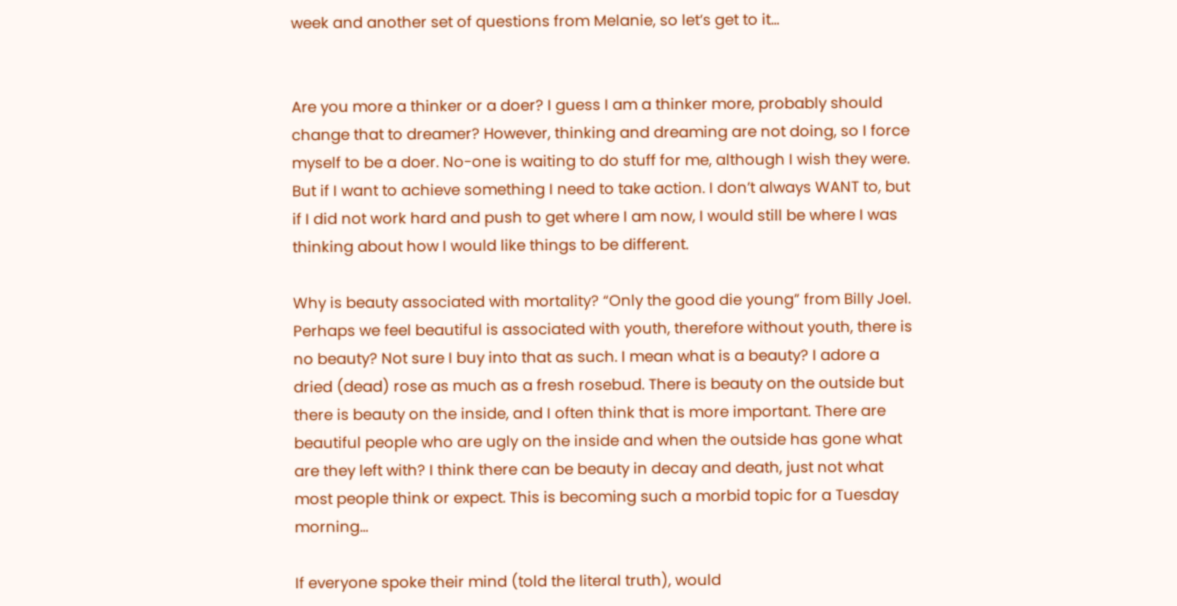week and another set of questions from Melanie, so let’s get to it…


Are you more a thinker or a doer? I guess I am a thinker more, probably should change that to dreamer? However, thinking and dreaming are not doing, so I force myself to be a doer. No-one is waiting to do stuff for me, although I wish they were. But if I want to achieve something I need to take action. I don’t always WANT to, but if I did not work hard and push to get where I am now, I would still be where I was thinking about how I would like things to be different.

Why is beauty associated with mortality? “Only the good die young” from Billy Joel. Perhaps we feel beautiful is associated with youth, therefore without youth, there is no beauty? Not sure I buy into that as such. I mean what is a beauty? I adore a dried (dead) rose as much as a fresh rosebud. There is beauty on the outside but there is beauty on the inside, and I often think that is more important. There are beautiful people who are ugly on the inside and when the outside has gone what are they left with? I think there can be beauty in decay and death, just not what most people think or expect. This is becoming such a morbid topic for a Tuesday morning…

If everyone spoke their mind (told the literal truth), would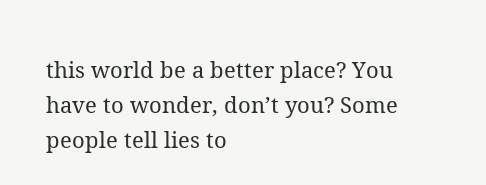this world be a better place? You have to wonder, don’t you? Some people tell lies to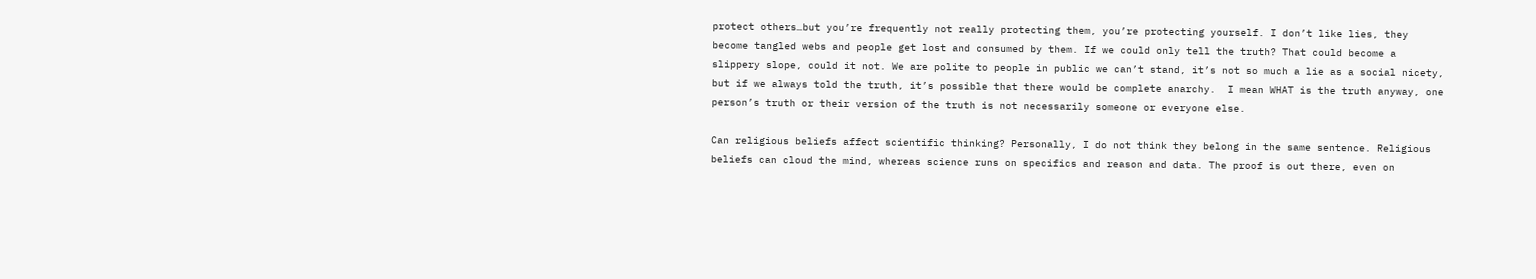protect others…but you’re frequently not really protecting them, you’re protecting yourself. I don’t like lies, they become tangled webs and people get lost and consumed by them. If we could only tell the truth? That could become a slippery slope, could it not. We are polite to people in public we can’t stand, it’s not so much a lie as a social nicety, but if we always told the truth, it’s possible that there would be complete anarchy.  I mean WHAT is the truth anyway, one person’s truth or their version of the truth is not necessarily someone or everyone else.

Can religious beliefs affect scientific thinking? Personally, I do not think they belong in the same sentence. Religious beliefs can cloud the mind, whereas science runs on specifics and reason and data. The proof is out there, even on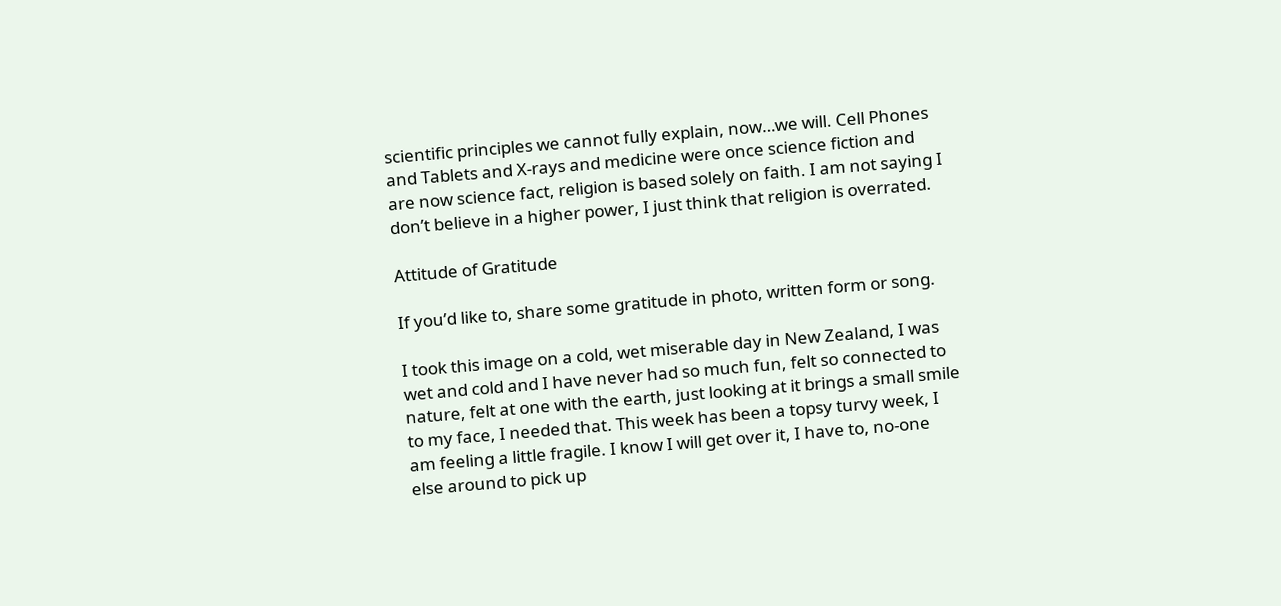scientific principles we cannot fully explain, now…we will. Cell Phones and Tablets and X-rays and medicine were once science fiction and are now science fact, religion is based solely on faith. I am not saying I don’t believe in a higher power, I just think that religion is overrated.

Attitude of Gratitude

If you’d like to, share some gratitude in photo, written form or song.

I took this image on a cold, wet miserable day in New Zealand, I was wet and cold and I have never had so much fun, felt so connected to nature, felt at one with the earth, just looking at it brings a small smile to my face, I needed that. This week has been a topsy turvy week, I am feeling a little fragile. I know I will get over it, I have to, no-one else around to pick up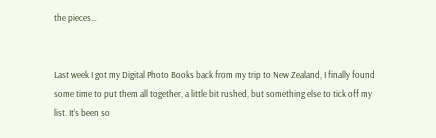the pieces…


Last week I got my Digital Photo Books back from my trip to New Zealand, I finally found some time to put them all together, a little bit rushed, but something else to tick off my list. It’s been so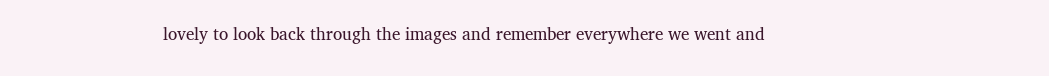lovely to look back through the images and remember everywhere we went and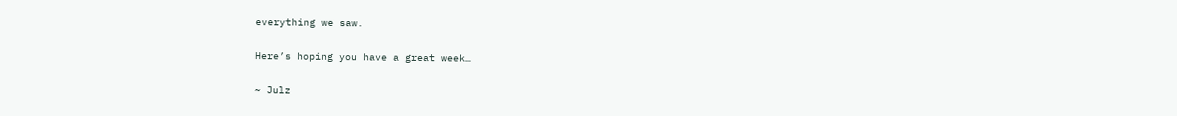everything we saw.

Here’s hoping you have a great week…

~ Julz